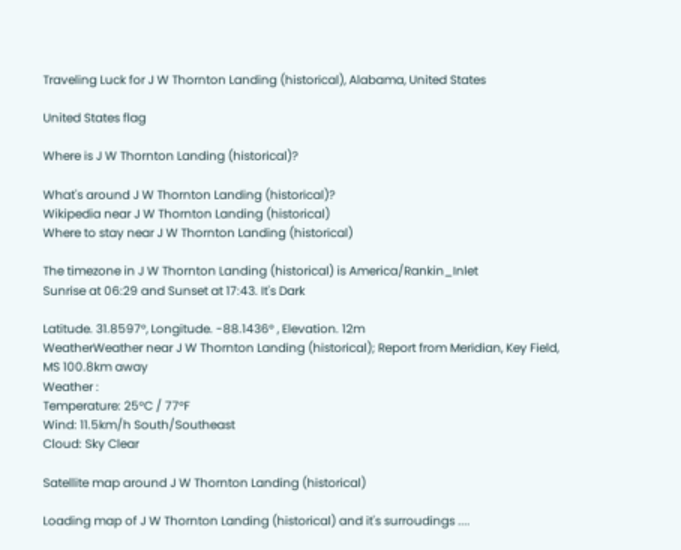Traveling Luck for J W Thornton Landing (historical), Alabama, United States

United States flag

Where is J W Thornton Landing (historical)?

What's around J W Thornton Landing (historical)?
Wikipedia near J W Thornton Landing (historical)
Where to stay near J W Thornton Landing (historical)

The timezone in J W Thornton Landing (historical) is America/Rankin_Inlet
Sunrise at 06:29 and Sunset at 17:43. It's Dark

Latitude. 31.8597°, Longitude. -88.1436° , Elevation. 12m
WeatherWeather near J W Thornton Landing (historical); Report from Meridian, Key Field, MS 100.8km away
Weather :
Temperature: 25°C / 77°F
Wind: 11.5km/h South/Southeast
Cloud: Sky Clear

Satellite map around J W Thornton Landing (historical)

Loading map of J W Thornton Landing (historical) and it's surroudings ....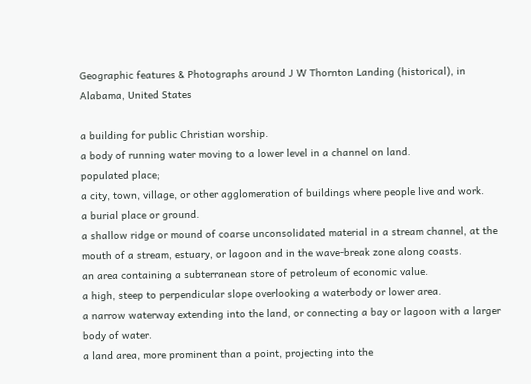Geographic features & Photographs around J W Thornton Landing (historical), in Alabama, United States

a building for public Christian worship.
a body of running water moving to a lower level in a channel on land.
populated place;
a city, town, village, or other agglomeration of buildings where people live and work.
a burial place or ground.
a shallow ridge or mound of coarse unconsolidated material in a stream channel, at the mouth of a stream, estuary, or lagoon and in the wave-break zone along coasts.
an area containing a subterranean store of petroleum of economic value.
a high, steep to perpendicular slope overlooking a waterbody or lower area.
a narrow waterway extending into the land, or connecting a bay or lagoon with a larger body of water.
a land area, more prominent than a point, projecting into the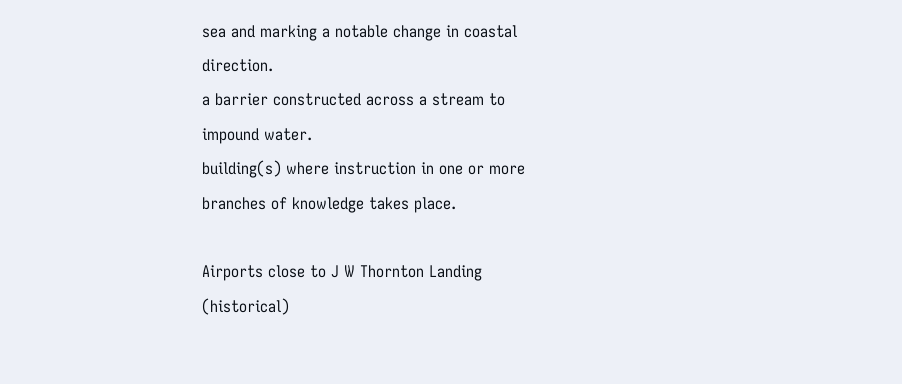sea and marking a notable change in coastal direction.
a barrier constructed across a stream to impound water.
building(s) where instruction in one or more branches of knowledge takes place.

Airports close to J W Thornton Landing (historical)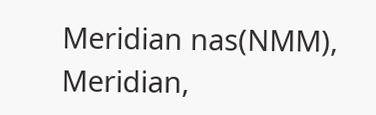Meridian nas(NMM), Meridian,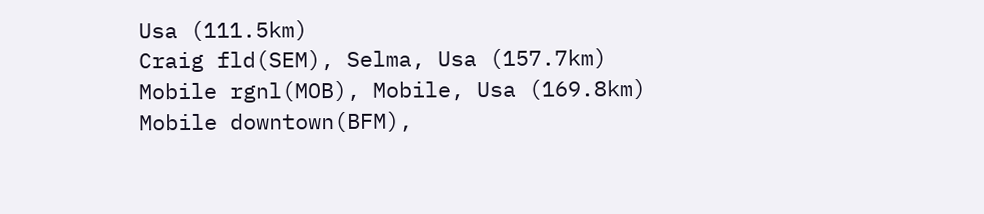Usa (111.5km)
Craig fld(SEM), Selma, Usa (157.7km)
Mobile rgnl(MOB), Mobile, Usa (169.8km)
Mobile downtown(BFM),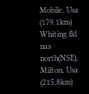Mobile, Usa (179.1km)
Whiting fld nas north(NSE), Milton, Usa (215.8km)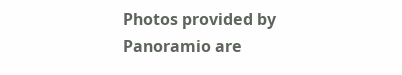Photos provided by Panoramio are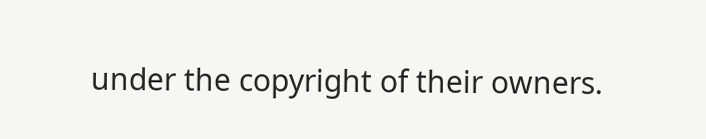under the copyright of their owners.